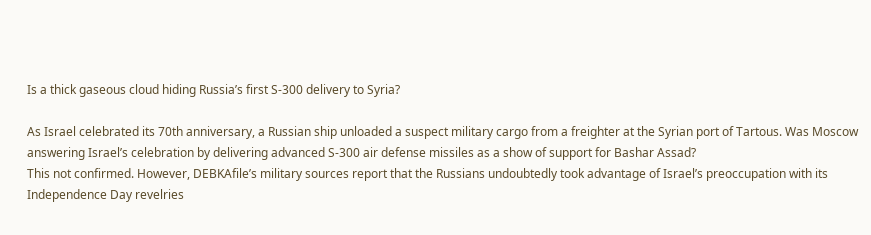Is a thick gaseous cloud hiding Russia’s first S-300 delivery to Syria?

As Israel celebrated its 70th anniversary, a Russian ship unloaded a suspect military cargo from a freighter at the Syrian port of Tartous. Was Moscow answering Israel’s celebration by delivering advanced S-300 air defense missiles as a show of support for Bashar Assad?
This not confirmed. However, DEBKAfile’s military sources report that the Russians undoubtedly took advantage of Israel’s preoccupation with its Independence Day revelries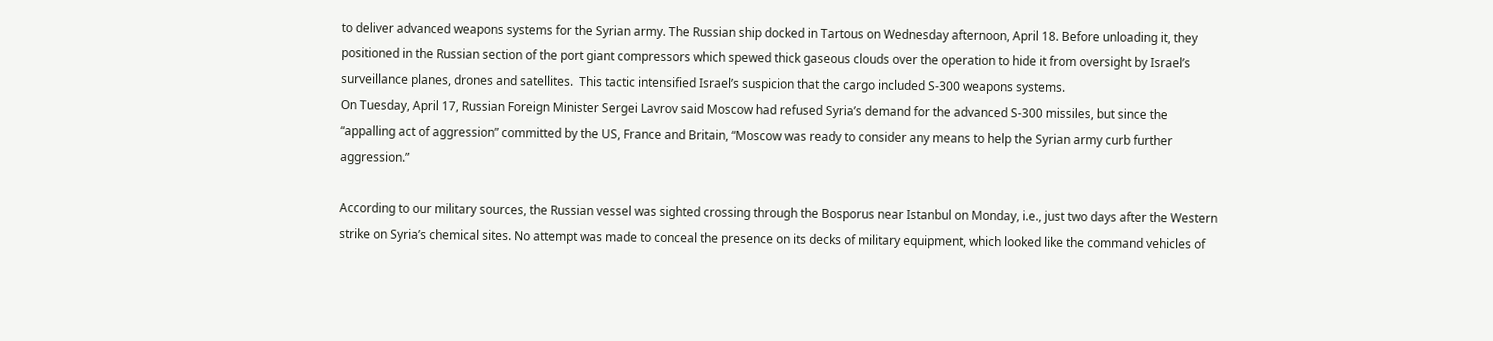to deliver advanced weapons systems for the Syrian army. The Russian ship docked in Tartous on Wednesday afternoon, April 18. Before unloading it, they positioned in the Russian section of the port giant compressors which spewed thick gaseous clouds over the operation to hide it from oversight by Israel’s surveillance planes, drones and satellites.  This tactic intensified Israel’s suspicion that the cargo included S-300 weapons systems.
On Tuesday, April 17, Russian Foreign Minister Sergei Lavrov said Moscow had refused Syria’s demand for the advanced S-300 missiles, but since the “appalling act of aggression” committed by the US, France and Britain, “Moscow was ready to consider any means to help the Syrian army curb further aggression.”

According to our military sources, the Russian vessel was sighted crossing through the Bosporus near Istanbul on Monday, i.e., just two days after the Western strike on Syria’s chemical sites. No attempt was made to conceal the presence on its decks of military equipment, which looked like the command vehicles of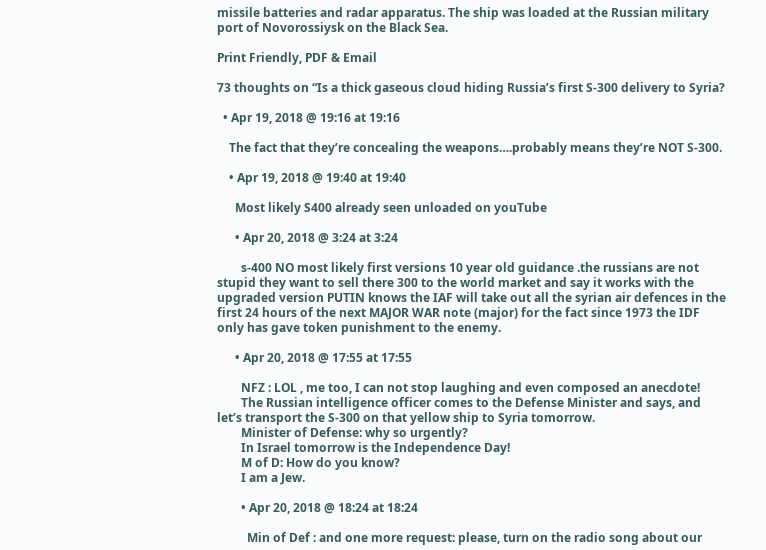missile batteries and radar apparatus. The ship was loaded at the Russian military port of Novorossiysk on the Black Sea.

Print Friendly, PDF & Email

73 thoughts on “Is a thick gaseous cloud hiding Russia’s first S-300 delivery to Syria?

  • Apr 19, 2018 @ 19:16 at 19:16

    The fact that they’re concealing the weapons….probably means they’re NOT S-300.

    • Apr 19, 2018 @ 19:40 at 19:40

      Most likely S400 already seen unloaded on youTube

      • Apr 20, 2018 @ 3:24 at 3:24

        s-400 NO most likely first versions 10 year old guidance .the russians are not stupid they want to sell there 300 to the world market and say it works with the upgraded version PUTIN knows the IAF will take out all the syrian air defences in the first 24 hours of the next MAJOR WAR note (major) for the fact since 1973 the IDF only has gave token punishment to the enemy.

      • Apr 20, 2018 @ 17:55 at 17:55

        NFZ : LOL , me too, I can not stop laughing and even composed an anecdote!
        The Russian intelligence officer comes to the Defense Minister and says, and let’s transport the S-300 on that yellow ship to Syria tomorrow.
        Minister of Defense: why so urgently?
        In Israel tomorrow is the Independence Day!
        M of D: How do you know?
        I am a Jew.

        • Apr 20, 2018 @ 18:24 at 18:24

          Min of Def : and one more request: please, turn on the radio song about our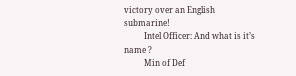victory over an English submarine!
          Intel Officer: And what is it’s name ?
          Min of Def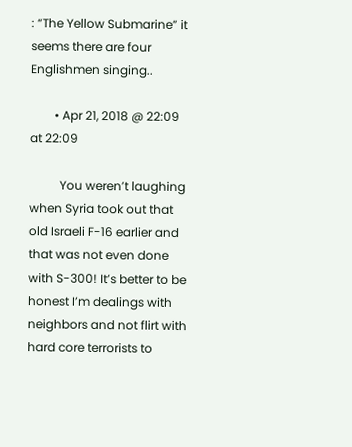: “The Yellow Submarine” it seems there are four Englishmen singing..

        • Apr 21, 2018 @ 22:09 at 22:09

          You weren’t laughing when Syria took out that old Israeli F-16 earlier and that was not even done with S-300! It’s better to be honest I’m dealings with neighbors and not flirt with hard core terrorists to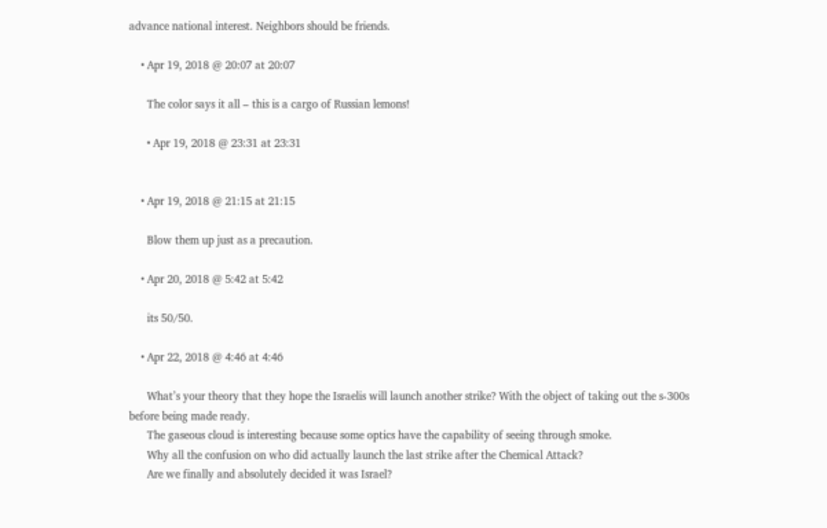advance national interest. Neighbors should be friends.

    • Apr 19, 2018 @ 20:07 at 20:07

      The color says it all – this is a cargo of Russian lemons!

      • Apr 19, 2018 @ 23:31 at 23:31


    • Apr 19, 2018 @ 21:15 at 21:15

      Blow them up just as a precaution.

    • Apr 20, 2018 @ 5:42 at 5:42

      its 50/50.

    • Apr 22, 2018 @ 4:46 at 4:46

      What’s your theory that they hope the Israelis will launch another strike? With the object of taking out the s-300s before being made ready.
      The gaseous cloud is interesting because some optics have the capability of seeing through smoke.
      Why all the confusion on who did actually launch the last strike after the Chemical Attack?
      Are we finally and absolutely decided it was Israel?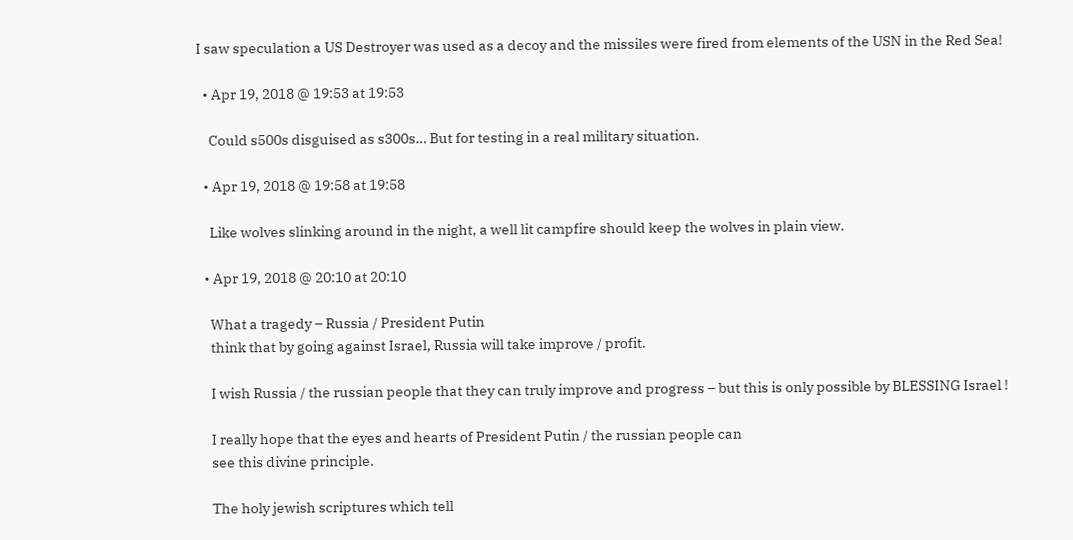I saw speculation a US Destroyer was used as a decoy and the missiles were fired from elements of the USN in the Red Sea!

  • Apr 19, 2018 @ 19:53 at 19:53

    Could s500s disguised as s300s… But for testing in a real military situation.

  • Apr 19, 2018 @ 19:58 at 19:58

    Like wolves slinking around in the night, a well lit campfire should keep the wolves in plain view.

  • Apr 19, 2018 @ 20:10 at 20:10

    What a tragedy – Russia / President Putin
    think that by going against Israel, Russia will take improve / profit.

    I wish Russia / the russian people that they can truly improve and progress – but this is only possible by BLESSING Israel !

    I really hope that the eyes and hearts of President Putin / the russian people can
    see this divine principle.

    The holy jewish scriptures which tell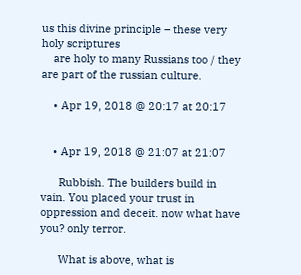us this divine principle – these very holy scriptures
    are holy to many Russians too / they are part of the russian culture.

    • Apr 19, 2018 @ 20:17 at 20:17


    • Apr 19, 2018 @ 21:07 at 21:07

      Rubbish. The builders build in vain. You placed your trust in oppression and deceit. now what have you? only terror.

      What is above, what is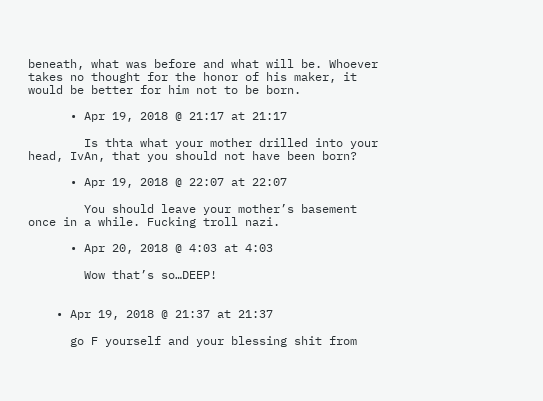beneath, what was before and what will be. Whoever takes no thought for the honor of his maker, it would be better for him not to be born.

      • Apr 19, 2018 @ 21:17 at 21:17

        Is thta what your mother drilled into your head, IvAn, that you should not have been born?

      • Apr 19, 2018 @ 22:07 at 22:07

        You should leave your mother’s basement once in a while. Fucking troll nazi.

      • Apr 20, 2018 @ 4:03 at 4:03

        Wow that’s so…DEEP!


    • Apr 19, 2018 @ 21:37 at 21:37

      go F yourself and your blessing shit from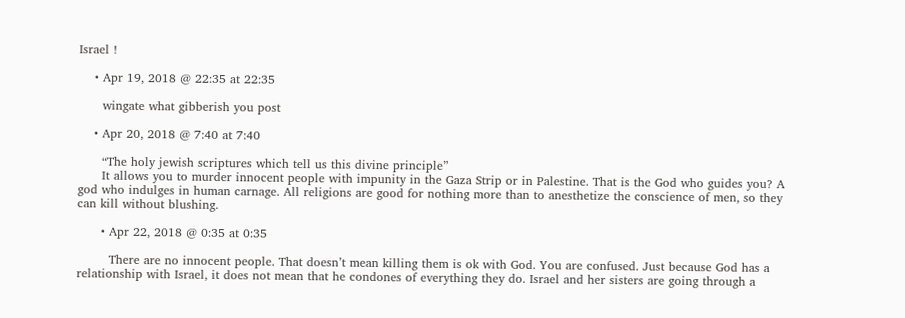Israel !

    • Apr 19, 2018 @ 22:35 at 22:35

      wingate what gibberish you post

    • Apr 20, 2018 @ 7:40 at 7:40

      “The holy jewish scriptures which tell us this divine principle”
      It allows you to murder innocent people with impunity in the Gaza Strip or in Palestine. That is the God who guides you? A god who indulges in human carnage. All religions are good for nothing more than to anesthetize the conscience of men, so they can kill without blushing.

      • Apr 22, 2018 @ 0:35 at 0:35

        There are no innocent people. That doesn’t mean killing them is ok with God. You are confused. Just because God has a relationship with Israel, it does not mean that he condones of everything they do. Israel and her sisters are going through a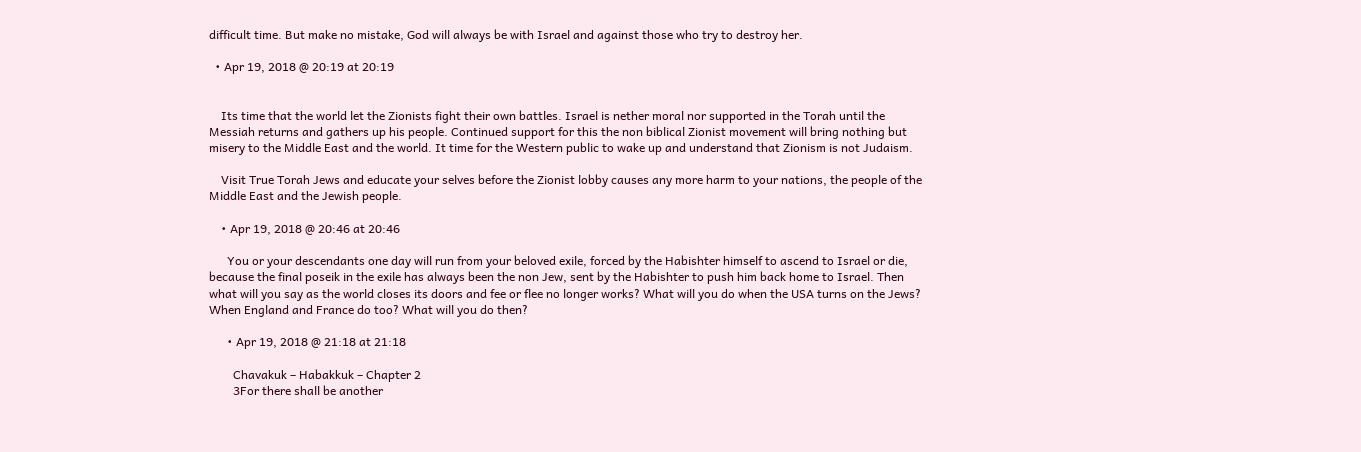difficult time. But make no mistake, God will always be with Israel and against those who try to destroy her.

  • Apr 19, 2018 @ 20:19 at 20:19


    Its time that the world let the Zionists fight their own battles. Israel is nether moral nor supported in the Torah until the Messiah returns and gathers up his people. Continued support for this the non biblical Zionist movement will bring nothing but misery to the Middle East and the world. It time for the Western public to wake up and understand that Zionism is not Judaism.

    Visit True Torah Jews and educate your selves before the Zionist lobby causes any more harm to your nations, the people of the Middle East and the Jewish people.

    • Apr 19, 2018 @ 20:46 at 20:46

      You or your descendants one day will run from your beloved exile, forced by the Habishter himself to ascend to Israel or die, because the final poseik in the exile has always been the non Jew, sent by the Habishter to push him back home to Israel. Then what will you say as the world closes its doors and fee or flee no longer works? What will you do when the USA turns on the Jews? When England and France do too? What will you do then?

      • Apr 19, 2018 @ 21:18 at 21:18

        Chavakuk – Habakkuk – Chapter 2
        3For there shall be another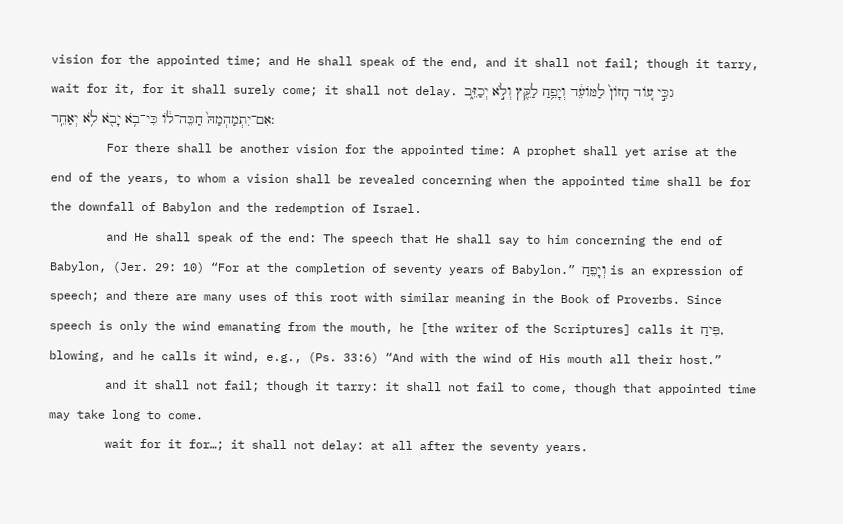vision for the appointed time; and He shall speak of the end, and it shall not fail; though it tarry, wait for it, for it shall surely come; it shall not delay. גכִּ֣י ע֚וֹד חָזוֹן֙ לַמּוֹעֵ֔ד וְיָפֵ֥חַ לַקֵּ֖ץ וְלֹ֣א יְכַזֵּ֑ב אִם־יִתְמַהְמַהּ֙ חַכֵּה־ל֔וֹ כִּי־בֹ֥א יָבֹ֖א לֹ֥א יְאַחֵֽר:
        For there shall be another vision for the appointed time: A prophet shall yet arise at the end of the years, to whom a vision shall be revealed concerning when the appointed time shall be for the downfall of Babylon and the redemption of Israel.
        and He shall speak of the end: The speech that He shall say to him concerning the end of Babylon, (Jer. 29: 10) “For at the completion of seventy years of Babylon.” וְיָפֵחַ is an expression of speech; and there are many uses of this root with similar meaning in the Book of Proverbs. Since speech is only the wind emanating from the mouth, he [the writer of the Scriptures] calls it פִּיחַ, blowing, and he calls it wind, e.g., (Ps. 33:6) “And with the wind of His mouth all their host.”
        and it shall not fail; though it tarry: it shall not fail to come, though that appointed time may take long to come.
        wait for it for…; it shall not delay: at all after the seventy years.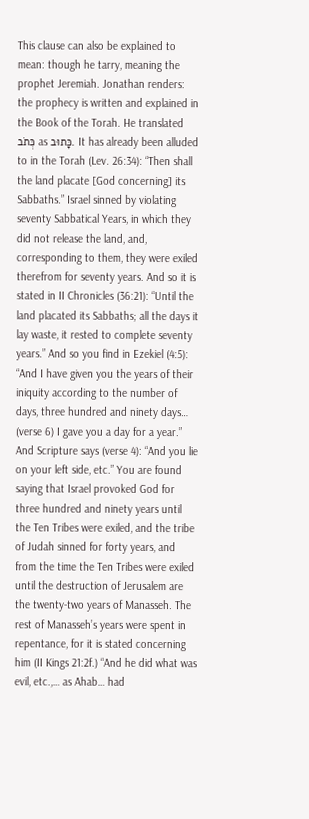This clause can also be explained to mean: though he tarry, meaning the prophet Jeremiah. Jonathan renders: the prophecy is written and explained in the Book of the Torah. He translated כְּתֹב as כָּתוּב. It has already been alluded to in the Torah (Lev. 26:34): “Then shall the land placate [God concerning] its Sabbaths.” Israel sinned by violating seventy Sabbatical Years, in which they did not release the land, and, corresponding to them, they were exiled therefrom for seventy years. And so it is stated in II Chronicles (36:21): “Until the land placated its Sabbaths; all the days it lay waste, it rested to complete seventy years.” And so you find in Ezekiel (4:5): “And I have given you the years of their iniquity according to the number of days, three hundred and ninety days… (verse 6) I gave you a day for a year.” And Scripture says (verse 4): “And you lie on your left side, etc.” You are found saying that Israel provoked God for three hundred and ninety years until the Ten Tribes were exiled, and the tribe of Judah sinned for forty years, and from the time the Ten Tribes were exiled until the destruction of Jerusalem are the twenty-two years of Manasseh. The rest of Manasseh’s years were spent in repentance, for it is stated concerning him (II Kings 21:2f.) “And he did what was evil, etc.,… as Ahab… had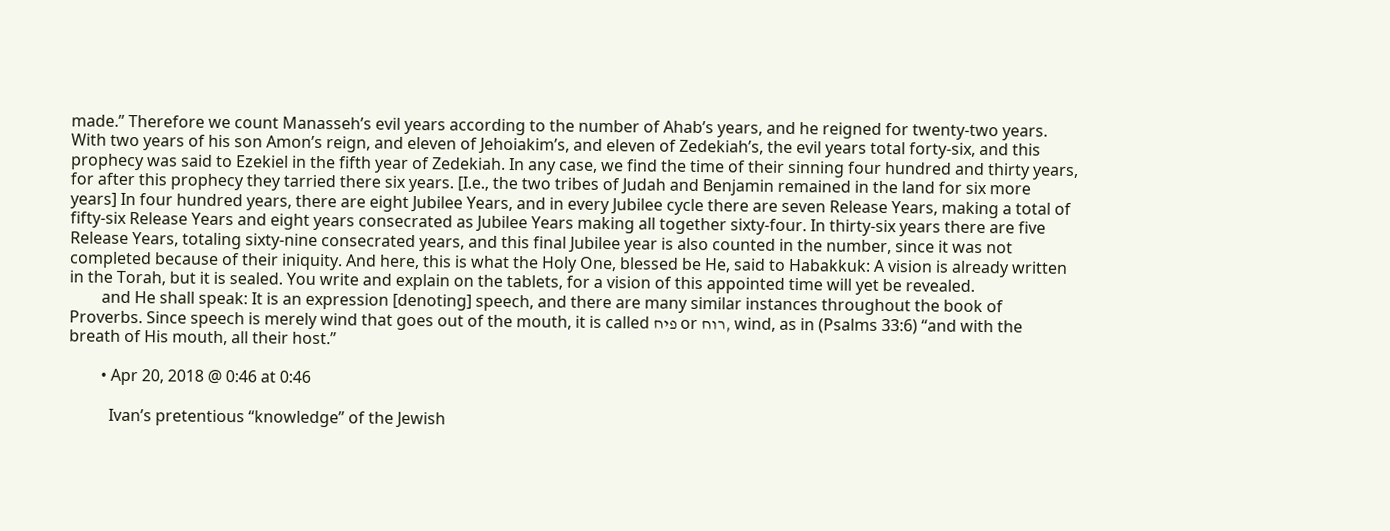made.” Therefore we count Manasseh’s evil years according to the number of Ahab’s years, and he reigned for twenty-two years. With two years of his son Amon’s reign, and eleven of Jehoiakim’s, and eleven of Zedekiah’s, the evil years total forty-six, and this prophecy was said to Ezekiel in the fifth year of Zedekiah. In any case, we find the time of their sinning four hundred and thirty years, for after this prophecy they tarried there six years. [I.e., the two tribes of Judah and Benjamin remained in the land for six more years] In four hundred years, there are eight Jubilee Years, and in every Jubilee cycle there are seven Release Years, making a total of fifty-six Release Years and eight years consecrated as Jubilee Years making all together sixty-four. In thirty-six years there are five Release Years, totaling sixty-nine consecrated years, and this final Jubilee year is also counted in the number, since it was not completed because of their iniquity. And here, this is what the Holy One, blessed be He, said to Habakkuk: A vision is already written in the Torah, but it is sealed. You write and explain on the tablets, for a vision of this appointed time will yet be revealed.
        and He shall speak: It is an expression [denoting] speech, and there are many similar instances throughout the book of Proverbs. Since speech is merely wind that goes out of the mouth, it is called פיח or רוח, wind, as in (Psalms 33:6) “and with the breath of His mouth, all their host.”

        • Apr 20, 2018 @ 0:46 at 0:46

          Ivan’s pretentious “knowledge” of the Jewish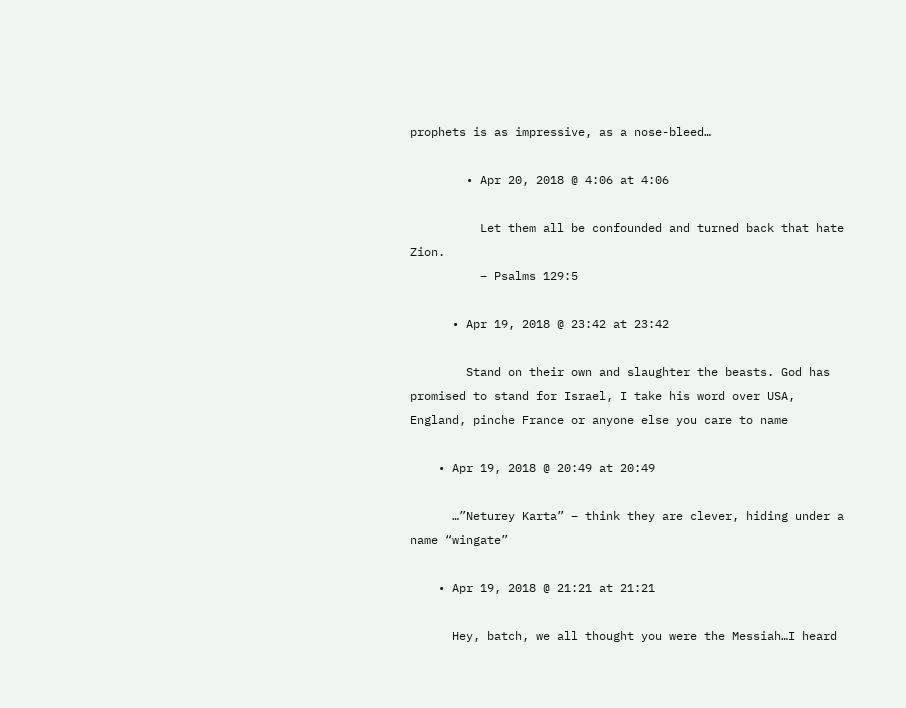prophets is as impressive, as a nose-bleed…

        • Apr 20, 2018 @ 4:06 at 4:06

          Let them all be confounded and turned back that hate Zion.
          – Psalms 129:5

      • Apr 19, 2018 @ 23:42 at 23:42

        Stand on their own and slaughter the beasts. God has promised to stand for Israel, I take his word over USA, England, pinche France or anyone else you care to name

    • Apr 19, 2018 @ 20:49 at 20:49

      …”Neturey Karta” – think they are clever, hiding under a name “wingate”

    • Apr 19, 2018 @ 21:21 at 21:21

      Hey, batch, we all thought you were the Messiah…I heard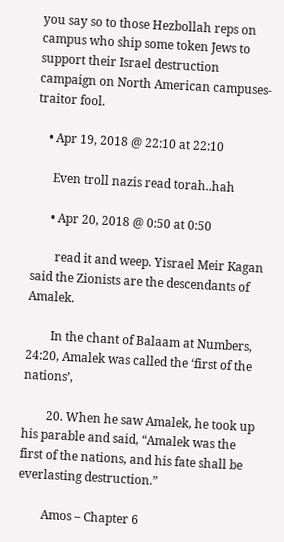you say so to those Hezbollah reps on campus who ship some token Jews to support their Israel destruction campaign on North American campuses- traitor fool.

    • Apr 19, 2018 @ 22:10 at 22:10

      Even troll nazis read torah..hah

      • Apr 20, 2018 @ 0:50 at 0:50

        read it and weep. Yisrael Meir Kagan said the Zionists are the descendants of Amalek.

        In the chant of Balaam at Numbers, 24:20, Amalek was called the ‘first of the nations’,

        20. When he saw Amalek, he took up his parable and said, “Amalek was the first of the nations, and his fate shall be everlasting destruction.”

        Amos – Chapter 6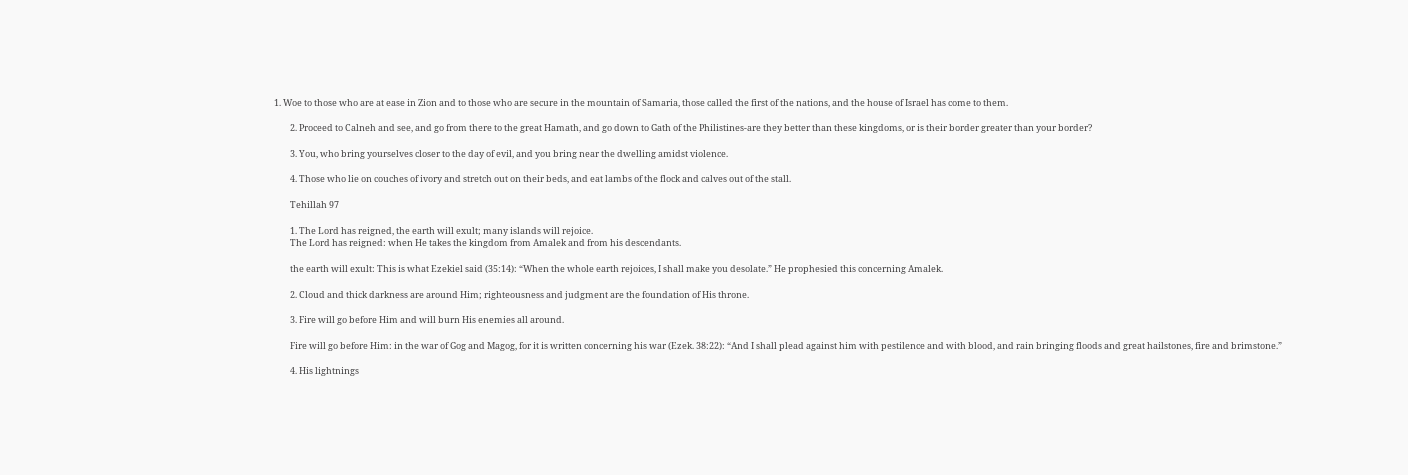1. Woe to those who are at ease in Zion and to those who are secure in the mountain of Samaria, those called the first of the nations, and the house of Israel has come to them.

        2. Proceed to Calneh and see, and go from there to the great Hamath, and go down to Gath of the Philistines-are they better than these kingdoms, or is their border greater than your border?

        3. You, who bring yourselves closer to the day of evil, and you bring near the dwelling amidst violence.

        4. Those who lie on couches of ivory and stretch out on their beds, and eat lambs of the flock and calves out of the stall.

        Tehillah 97

        1. The Lord has reigned, the earth will exult; many islands will rejoice.
        The Lord has reigned: when He takes the kingdom from Amalek and from his descendants.

        the earth will exult: This is what Ezekiel said (35:14): “When the whole earth rejoices, I shall make you desolate.” He prophesied this concerning Amalek.

        2. Cloud and thick darkness are around Him; righteousness and judgment are the foundation of His throne.

        3. Fire will go before Him and will burn His enemies all around.

        Fire will go before Him: in the war of Gog and Magog, for it is written concerning his war (Ezek. 38:22): “And I shall plead against him with pestilence and with blood, and rain bringing floods and great hailstones, fire and brimstone.”

        4. His lightnings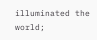illuminated the world;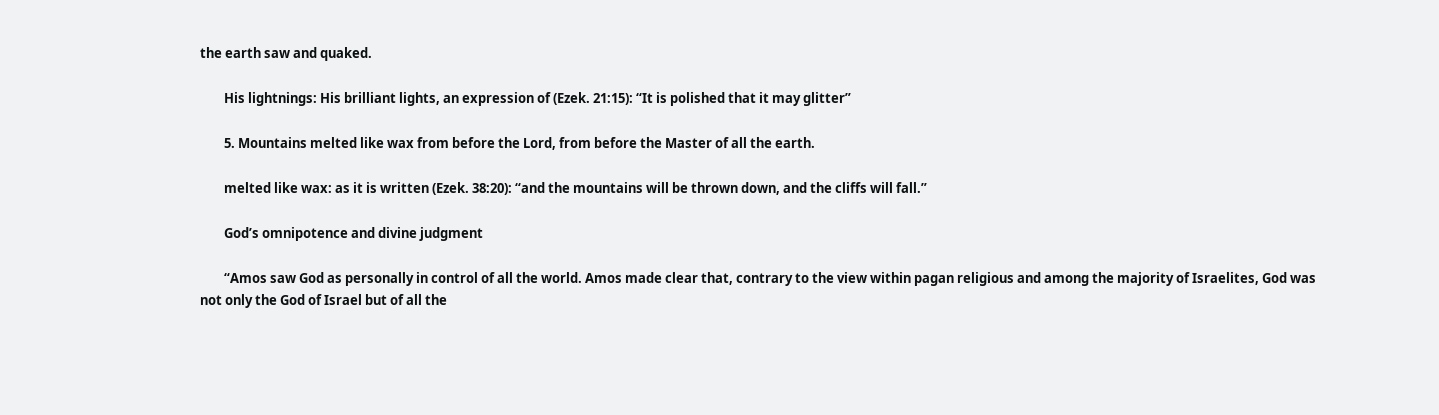the earth saw and quaked.

        His lightnings: His brilliant lights, an expression of (Ezek. 21:15): “It is polished that it may glitter”

        5. Mountains melted like wax from before the Lord, from before the Master of all the earth.

        melted like wax: as it is written (Ezek. 38:20): “and the mountains will be thrown down, and the cliffs will fall.”

        God’s omnipotence and divine judgment

        “Amos saw God as personally in control of all the world. Amos made clear that, contrary to the view within pagan religious and among the majority of Israelites, God was not only the God of Israel but of all the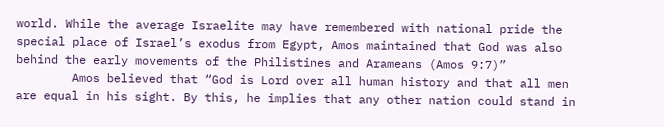world. While the average Israelite may have remembered with national pride the special place of Israel’s exodus from Egypt, Amos maintained that God was also behind the early movements of the Philistines and Arameans (Amos 9:7)”
        Amos believed that “God is Lord over all human history and that all men are equal in his sight. By this, he implies that any other nation could stand in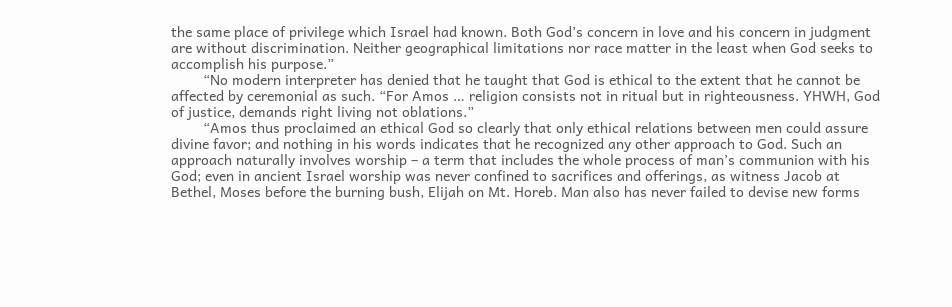the same place of privilege which Israel had known. Both God’s concern in love and his concern in judgment are without discrimination. Neither geographical limitations nor race matter in the least when God seeks to accomplish his purpose.”
        “No modern interpreter has denied that he taught that God is ethical to the extent that he cannot be affected by ceremonial as such. “For Amos … religion consists not in ritual but in righteousness. YHWH, God of justice, demands right living not oblations.”
        “Amos thus proclaimed an ethical God so clearly that only ethical relations between men could assure divine favor; and nothing in his words indicates that he recognized any other approach to God. Such an approach naturally involves worship – a term that includes the whole process of man’s communion with his God; even in ancient Israel worship was never confined to sacrifices and offerings, as witness Jacob at Bethel, Moses before the burning bush, Elijah on Mt. Horeb. Man also has never failed to devise new forms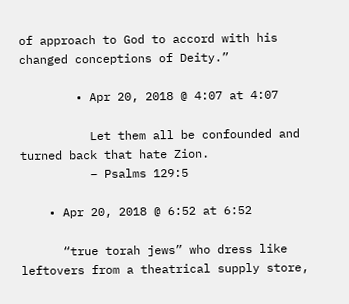of approach to God to accord with his changed conceptions of Deity.”

        • Apr 20, 2018 @ 4:07 at 4:07

          Let them all be confounded and turned back that hate Zion.
          – Psalms 129:5

    • Apr 20, 2018 @ 6:52 at 6:52

      “true torah jews” who dress like leftovers from a theatrical supply store,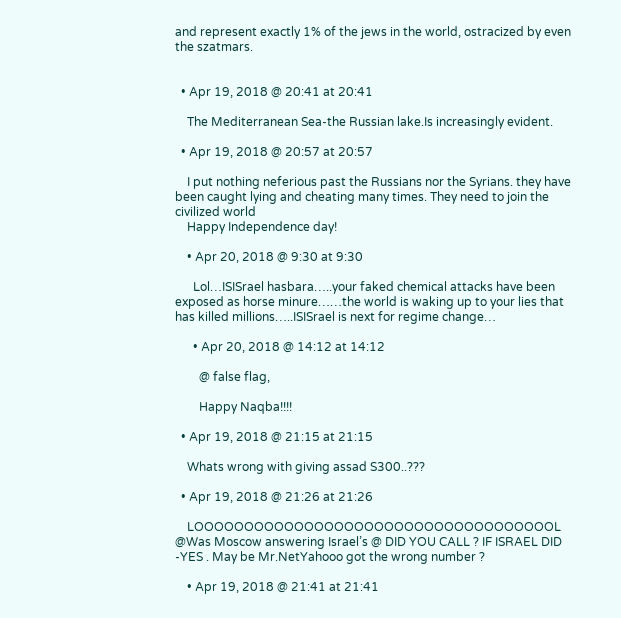and represent exactly 1% of the jews in the world, ostracized by even the szatmars.


  • Apr 19, 2018 @ 20:41 at 20:41

    The Mediterranean Sea-the Russian lake.Is increasingly evident.

  • Apr 19, 2018 @ 20:57 at 20:57

    I put nothing neferious past the Russians nor the Syrians. they have been caught lying and cheating many times. They need to join the civilized world
    Happy Independence day!

    • Apr 20, 2018 @ 9:30 at 9:30

      Lol…ISISrael hasbara…..your faked chemical attacks have been exposed as horse minure……the world is waking up to your lies that has killed millions…..ISISrael is next for regime change…

      • Apr 20, 2018 @ 14:12 at 14:12

        @ false flag,

        Happy Naqba!!!!

  • Apr 19, 2018 @ 21:15 at 21:15

    Whats wrong with giving assad S300..???

  • Apr 19, 2018 @ 21:26 at 21:26

    LOOOOOOOOOOOOOOOOOOOOOOOOOOOOOOOOOOOOL @Was Moscow answering Israel’s @ DID YOU CALL ? IF ISRAEL DID -YES . May be Mr.NetYahooo got the wrong number ?

    • Apr 19, 2018 @ 21:41 at 21:41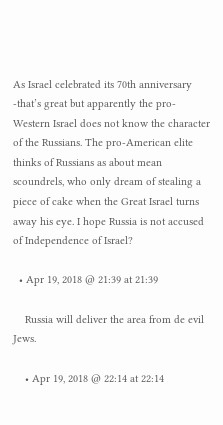As Israel celebrated its 70th anniversary -that’s great but apparently the pro-Western Israel does not know the character of the Russians. The pro-American elite thinks of Russians as about mean scoundrels, who only dream of stealing a piece of cake when the Great Israel turns away his eye. I hope Russia is not accused of Independence of Israel?

  • Apr 19, 2018 @ 21:39 at 21:39

    Russia will deliver the area from de evil Jews.

    • Apr 19, 2018 @ 22:14 at 22:14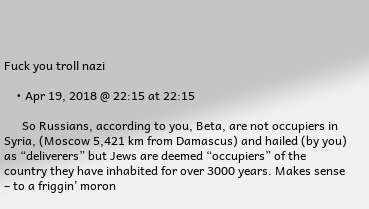Fuck you troll nazi

    • Apr 19, 2018 @ 22:15 at 22:15

      So Russians, according to you, Beta, are not occupiers in Syria, (Moscow 5,421 km from Damascus) and hailed (by you) as “deliverers” but Jews are deemed “occupiers” of the country they have inhabited for over 3000 years. Makes sense – to a friggin’ moron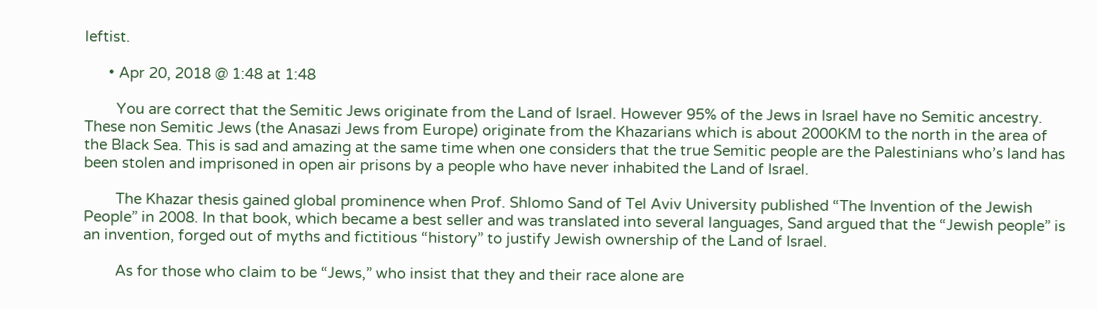leftist.

      • Apr 20, 2018 @ 1:48 at 1:48

        You are correct that the Semitic Jews originate from the Land of Israel. However 95% of the Jews in Israel have no Semitic ancestry. These non Semitic Jews (the Anasazi Jews from Europe) originate from the Khazarians which is about 2000KM to the north in the area of the Black Sea. This is sad and amazing at the same time when one considers that the true Semitic people are the Palestinians who’s land has been stolen and imprisoned in open air prisons by a people who have never inhabited the Land of Israel.

        The Khazar thesis gained global prominence when Prof. Shlomo Sand of Tel Aviv University published “The Invention of the Jewish People” in 2008. In that book, which became a best seller and was translated into several languages, Sand argued that the “Jewish people” is an invention, forged out of myths and fictitious “history” to justify Jewish ownership of the Land of Israel.

        As for those who claim to be “Jews,” who insist that they and their race alone are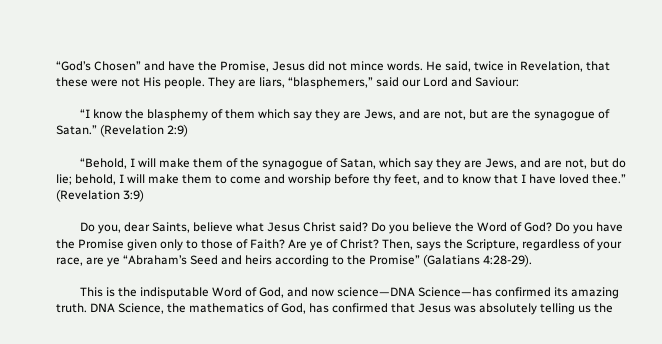“God’s Chosen” and have the Promise, Jesus did not mince words. He said, twice in Revelation, that these were not His people. They are liars, “blasphemers,” said our Lord and Saviour:

        “I know the blasphemy of them which say they are Jews, and are not, but are the synagogue of Satan.” (Revelation 2:9)

        “Behold, I will make them of the synagogue of Satan, which say they are Jews, and are not, but do lie; behold, I will make them to come and worship before thy feet, and to know that I have loved thee.” (Revelation 3:9)

        Do you, dear Saints, believe what Jesus Christ said? Do you believe the Word of God? Do you have the Promise given only to those of Faith? Are ye of Christ? Then, says the Scripture, regardless of your race, are ye “Abraham’s Seed and heirs according to the Promise” (Galatians 4:28-29).

        This is the indisputable Word of God, and now science—DNA Science—has confirmed its amazing truth. DNA Science, the mathematics of God, has confirmed that Jesus was absolutely telling us the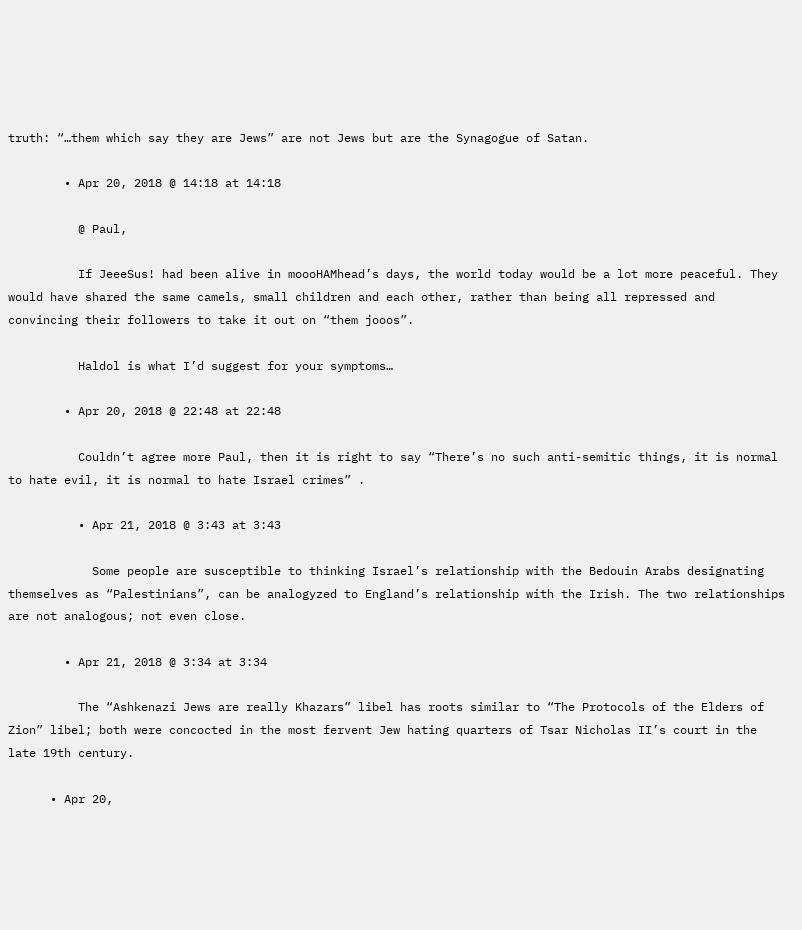truth: “…them which say they are Jews” are not Jews but are the Synagogue of Satan.

        • Apr 20, 2018 @ 14:18 at 14:18

          @ Paul,

          If JeeeSus! had been alive in moooHAMhead’s days, the world today would be a lot more peaceful. They would have shared the same camels, small children and each other, rather than being all repressed and convincing their followers to take it out on “them jooos”.

          Haldol is what I’d suggest for your symptoms…

        • Apr 20, 2018 @ 22:48 at 22:48

          Couldn’t agree more Paul, then it is right to say “There’s no such anti-semitic things, it is normal to hate evil, it is normal to hate Israel crimes” .

          • Apr 21, 2018 @ 3:43 at 3:43

            Some people are susceptible to thinking Israel’s relationship with the Bedouin Arabs designating themselves as “Palestinians”, can be analogyzed to England’s relationship with the Irish. The two relationships are not analogous; not even close.

        • Apr 21, 2018 @ 3:34 at 3:34

          The “Ashkenazi Jews are really Khazars” libel has roots similar to “The Protocols of the Elders of Zion” libel; both were concocted in the most fervent Jew hating quarters of Tsar Nicholas II’s court in the late 19th century.

      • Apr 20,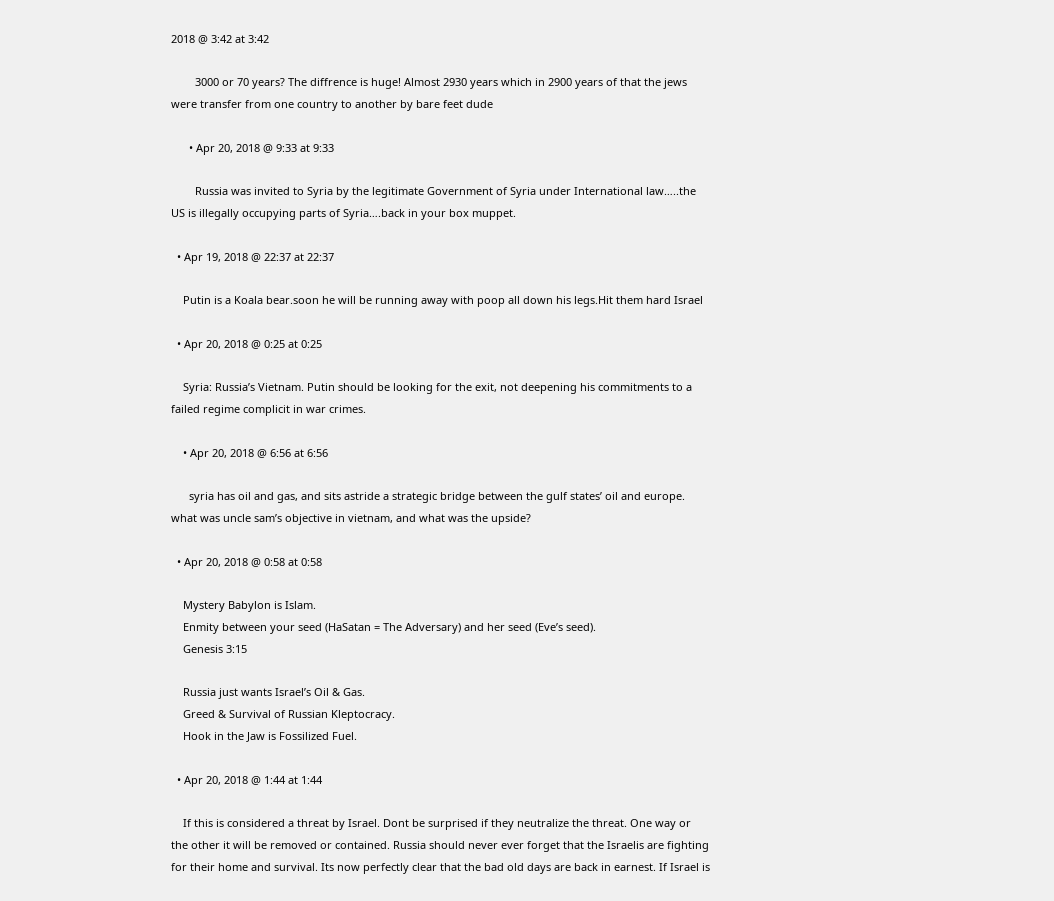2018 @ 3:42 at 3:42

        3000 or 70 years? The diffrence is huge! Almost 2930 years which in 2900 years of that the jews were transfer from one country to another by bare feet dude

      • Apr 20, 2018 @ 9:33 at 9:33

        Russia was invited to Syria by the legitimate Government of Syria under International law…..the US is illegally occupying parts of Syria….back in your box muppet.

  • Apr 19, 2018 @ 22:37 at 22:37

    Putin is a Koala bear.soon he will be running away with poop all down his legs.Hit them hard Israel

  • Apr 20, 2018 @ 0:25 at 0:25

    Syria: Russia’s Vietnam. Putin should be looking for the exit, not deepening his commitments to a failed regime complicit in war crimes.

    • Apr 20, 2018 @ 6:56 at 6:56

      syria has oil and gas, and sits astride a strategic bridge between the gulf states’ oil and europe. what was uncle sam’s objective in vietnam, and what was the upside?

  • Apr 20, 2018 @ 0:58 at 0:58

    Mystery Babylon is Islam.
    Enmity between your seed (HaSatan = The Adversary) and her seed (Eve’s seed).
    Genesis 3:15

    Russia just wants Israel’s Oil & Gas.
    Greed & Survival of Russian Kleptocracy.
    Hook in the Jaw is Fossilized Fuel.

  • Apr 20, 2018 @ 1:44 at 1:44

    If this is considered a threat by Israel. Dont be surprised if they neutralize the threat. One way or the other it will be removed or contained. Russia should never ever forget that the Israelis are fighting for their home and survival. Its now perfectly clear that the bad old days are back in earnest. If Israel is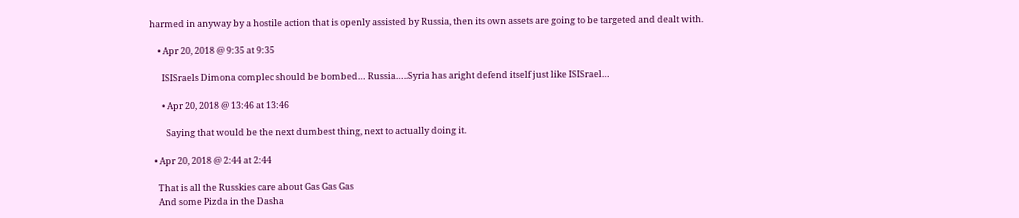harmed in anyway by a hostile action that is openly assisted by Russia, then its own assets are going to be targeted and dealt with.

    • Apr 20, 2018 @ 9:35 at 9:35

      ISISraels Dimona complec should be bombed… Russia…..Syria has aright defend itself just like ISISrael…

      • Apr 20, 2018 @ 13:46 at 13:46

        Saying that would be the next dumbest thing, next to actually doing it.

  • Apr 20, 2018 @ 2:44 at 2:44

    That is all the Russkies care about Gas Gas Gas
    And some Pizda in the Dasha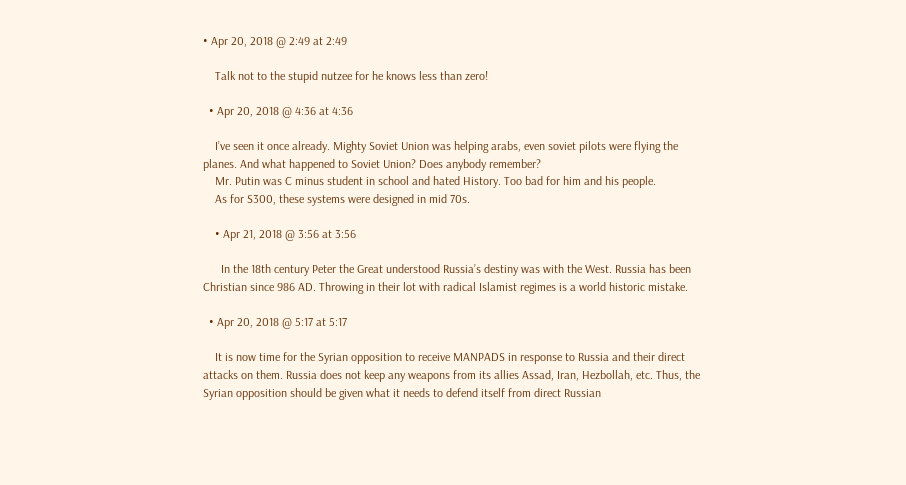• Apr 20, 2018 @ 2:49 at 2:49

    Talk not to the stupid nutzee for he knows less than zero!

  • Apr 20, 2018 @ 4:36 at 4:36

    I’ve seen it once already. Mighty Soviet Union was helping arabs, even soviet pilots were flying the planes. And what happened to Soviet Union? Does anybody remember?
    Mr. Putin was C minus student in school and hated History. Too bad for him and his people.
    As for S300, these systems were designed in mid 70s.

    • Apr 21, 2018 @ 3:56 at 3:56

      In the 18th century Peter the Great understood Russia’s destiny was with the West. Russia has been Christian since 986 AD. Throwing in their lot with radical Islamist regimes is a world historic mistake.

  • Apr 20, 2018 @ 5:17 at 5:17

    It is now time for the Syrian opposition to receive MANPADS in response to Russia and their direct attacks on them. Russia does not keep any weapons from its allies Assad, Iran, Hezbollah, etc. Thus, the Syrian opposition should be given what it needs to defend itself from direct Russian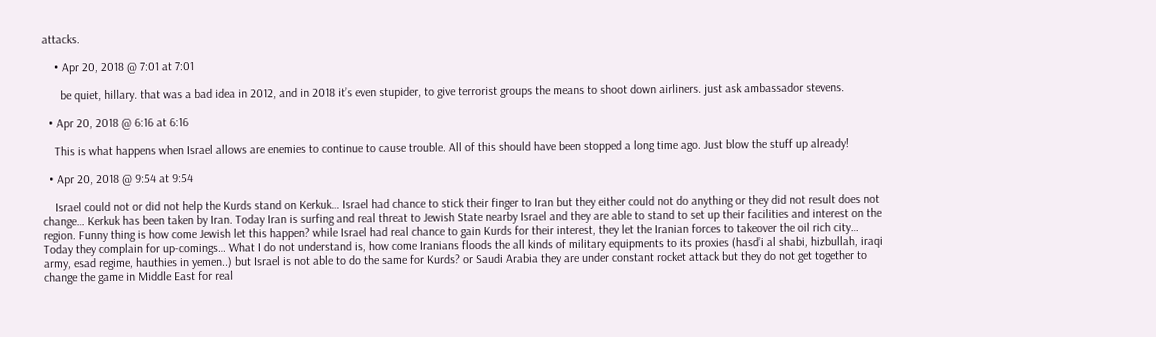attacks.

    • Apr 20, 2018 @ 7:01 at 7:01

      be quiet, hillary. that was a bad idea in 2012, and in 2018 it’s even stupider, to give terrorist groups the means to shoot down airliners. just ask ambassador stevens.

  • Apr 20, 2018 @ 6:16 at 6:16

    This is what happens when Israel allows are enemies to continue to cause trouble. All of this should have been stopped a long time ago. Just blow the stuff up already!

  • Apr 20, 2018 @ 9:54 at 9:54

    Israel could not or did not help the Kurds stand on Kerkuk… Israel had chance to stick their finger to Iran but they either could not do anything or they did not result does not change… Kerkuk has been taken by Iran. Today Iran is surfing and real threat to Jewish State nearby Israel and they are able to stand to set up their facilities and interest on the region. Funny thing is how come Jewish let this happen? while Israel had real chance to gain Kurds for their interest, they let the Iranian forces to takeover the oil rich city… Today they complain for up-comings… What I do not understand is, how come Iranians floods the all kinds of military equipments to its proxies (hasd’i al shabi, hizbullah, iraqi army, esad regime, hauthies in yemen..) but Israel is not able to do the same for Kurds? or Saudi Arabia they are under constant rocket attack but they do not get together to change the game in Middle East for real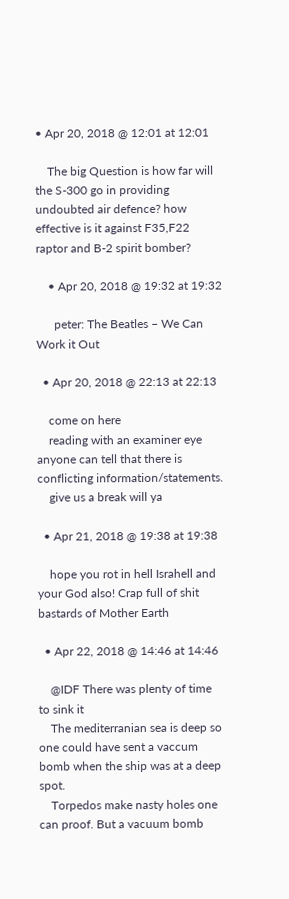• Apr 20, 2018 @ 12:01 at 12:01

    The big Question is how far will the S-300 go in providing undoubted air defence? how effective is it against F35,F22 raptor and B-2 spirit bomber?

    • Apr 20, 2018 @ 19:32 at 19:32

      peter: The Beatles – We Can Work it Out

  • Apr 20, 2018 @ 22:13 at 22:13

    come on here
    reading with an examiner eye anyone can tell that there is conflicting information/statements.
    give us a break will ya

  • Apr 21, 2018 @ 19:38 at 19:38

    hope you rot in hell Israhell and your God also! Crap full of shit bastards of Mother Earth

  • Apr 22, 2018 @ 14:46 at 14:46

    @IDF There was plenty of time to sink it
    The mediterranian sea is deep so one could have sent a vaccum bomb when the ship was at a deep spot.
    Torpedos make nasty holes one can proof. But a vacuum bomb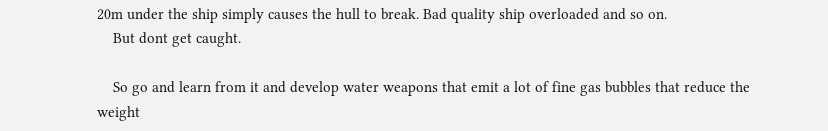20m under the ship simply causes the hull to break. Bad quality ship overloaded and so on.
    But dont get caught.

    So go and learn from it and develop water weapons that emit a lot of fine gas bubbles that reduce the weight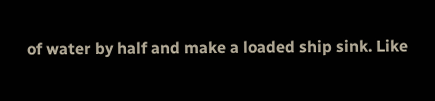of water by half and make a loaded ship sink. Like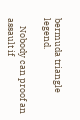bermuda triangle legend.

    Nobody can proof an assault if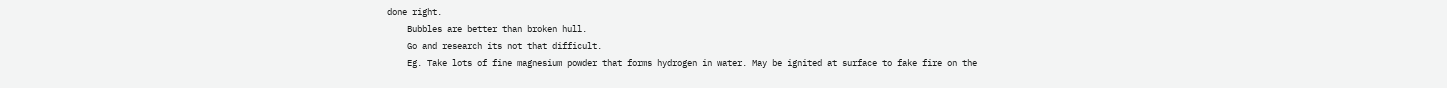done right.
    Bubbles are better than broken hull.
    Go and research its not that difficult.
    Eg. Take lots of fine magnesium powder that forms hydrogen in water. May be ignited at surface to fake fire on the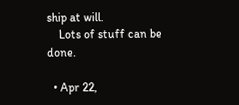ship at will.
    Lots of stuff can be done.

  • Apr 22,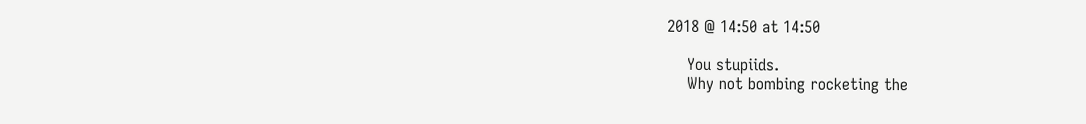2018 @ 14:50 at 14:50

    You stupiids.
    Why not bombing rocketing the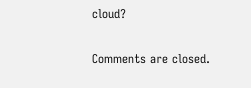cloud?

Comments are closed.